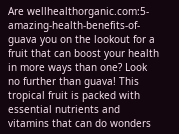Are wellhealthorganic.com:5-amazing-health-benefits-of-guava you on the lookout for a fruit that can boost your health in more ways than one? Look no further than guava! This tropical fruit is packed with essential nutrients and vitamins that can do wonders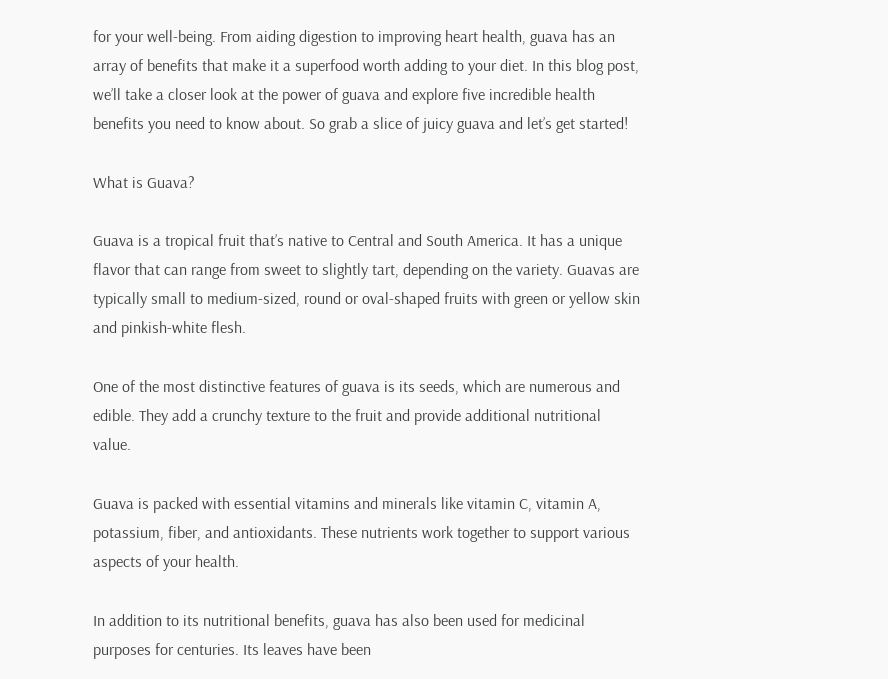for your well-being. From aiding digestion to improving heart health, guava has an array of benefits that make it a superfood worth adding to your diet. In this blog post, we’ll take a closer look at the power of guava and explore five incredible health benefits you need to know about. So grab a slice of juicy guava and let’s get started!

What is Guava?

Guava is a tropical fruit that’s native to Central and South America. It has a unique flavor that can range from sweet to slightly tart, depending on the variety. Guavas are typically small to medium-sized, round or oval-shaped fruits with green or yellow skin and pinkish-white flesh.

One of the most distinctive features of guava is its seeds, which are numerous and edible. They add a crunchy texture to the fruit and provide additional nutritional value.

Guava is packed with essential vitamins and minerals like vitamin C, vitamin A, potassium, fiber, and antioxidants. These nutrients work together to support various aspects of your health.

In addition to its nutritional benefits, guava has also been used for medicinal purposes for centuries. Its leaves have been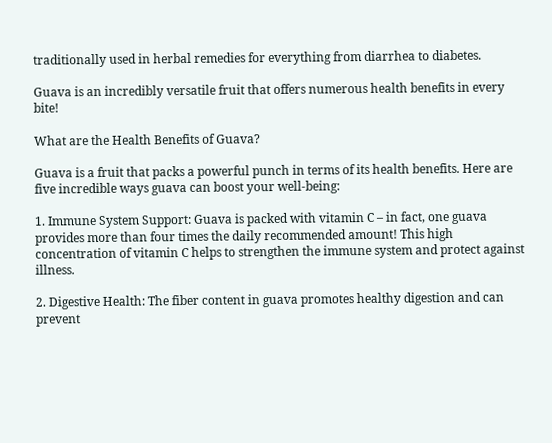traditionally used in herbal remedies for everything from diarrhea to diabetes.

Guava is an incredibly versatile fruit that offers numerous health benefits in every bite!

What are the Health Benefits of Guava?

Guava is a fruit that packs a powerful punch in terms of its health benefits. Here are five incredible ways guava can boost your well-being:

1. Immune System Support: Guava is packed with vitamin C – in fact, one guava provides more than four times the daily recommended amount! This high concentration of vitamin C helps to strengthen the immune system and protect against illness.

2. Digestive Health: The fiber content in guava promotes healthy digestion and can prevent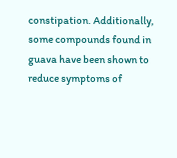constipation. Additionally, some compounds found in guava have been shown to reduce symptoms of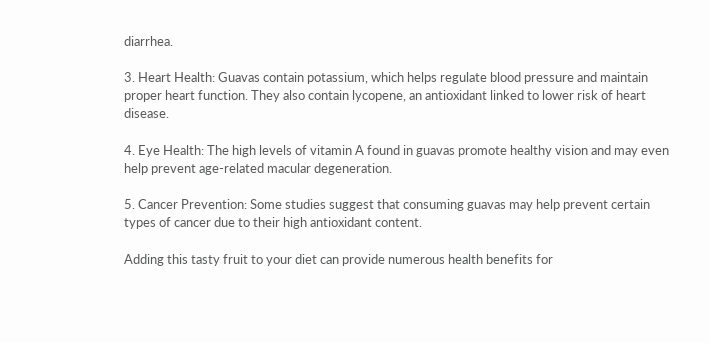diarrhea.

3. Heart Health: Guavas contain potassium, which helps regulate blood pressure and maintain proper heart function. They also contain lycopene, an antioxidant linked to lower risk of heart disease.

4. Eye Health: The high levels of vitamin A found in guavas promote healthy vision and may even help prevent age-related macular degeneration.

5. Cancer Prevention: Some studies suggest that consuming guavas may help prevent certain types of cancer due to their high antioxidant content.

Adding this tasty fruit to your diet can provide numerous health benefits for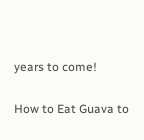years to come!

How to Eat Guava to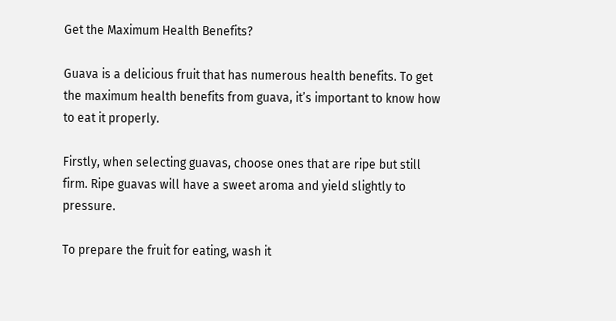Get the Maximum Health Benefits?

Guava is a delicious fruit that has numerous health benefits. To get the maximum health benefits from guava, it’s important to know how to eat it properly.

Firstly, when selecting guavas, choose ones that are ripe but still firm. Ripe guavas will have a sweet aroma and yield slightly to pressure.

To prepare the fruit for eating, wash it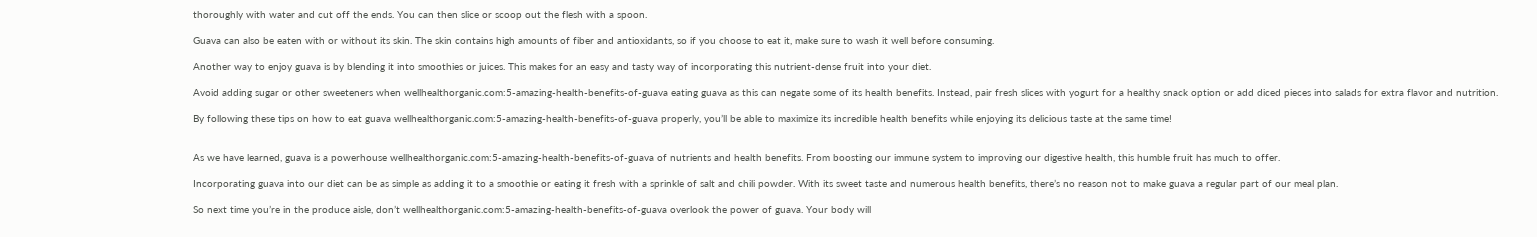thoroughly with water and cut off the ends. You can then slice or scoop out the flesh with a spoon.

Guava can also be eaten with or without its skin. The skin contains high amounts of fiber and antioxidants, so if you choose to eat it, make sure to wash it well before consuming.

Another way to enjoy guava is by blending it into smoothies or juices. This makes for an easy and tasty way of incorporating this nutrient-dense fruit into your diet.

Avoid adding sugar or other sweeteners when wellhealthorganic.com:5-amazing-health-benefits-of-guava eating guava as this can negate some of its health benefits. Instead, pair fresh slices with yogurt for a healthy snack option or add diced pieces into salads for extra flavor and nutrition.

By following these tips on how to eat guava wellhealthorganic.com:5-amazing-health-benefits-of-guava properly, you’ll be able to maximize its incredible health benefits while enjoying its delicious taste at the same time!


As we have learned, guava is a powerhouse wellhealthorganic.com:5-amazing-health-benefits-of-guava of nutrients and health benefits. From boosting our immune system to improving our digestive health, this humble fruit has much to offer.

Incorporating guava into our diet can be as simple as adding it to a smoothie or eating it fresh with a sprinkle of salt and chili powder. With its sweet taste and numerous health benefits, there’s no reason not to make guava a regular part of our meal plan.

So next time you’re in the produce aisle, don’t wellhealthorganic.com:5-amazing-health-benefits-of-guava overlook the power of guava. Your body will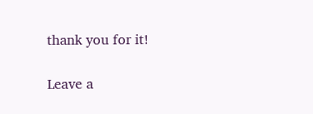thank you for it!

Leave a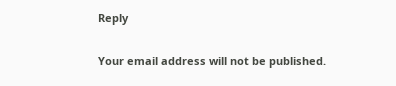Reply

Your email address will not be published.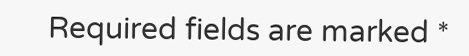Required fields are marked *